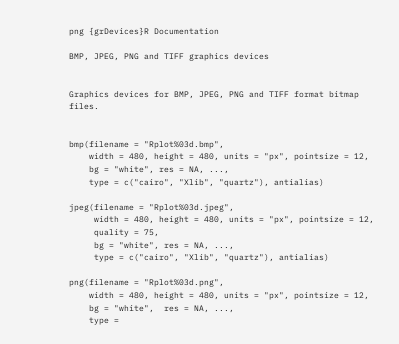png {grDevices}R Documentation

BMP, JPEG, PNG and TIFF graphics devices


Graphics devices for BMP, JPEG, PNG and TIFF format bitmap files.


bmp(filename = "Rplot%03d.bmp",
    width = 480, height = 480, units = "px", pointsize = 12,
    bg = "white", res = NA, ...,
    type = c("cairo", "Xlib", "quartz"), antialias)

jpeg(filename = "Rplot%03d.jpeg",
     width = 480, height = 480, units = "px", pointsize = 12,
     quality = 75,
     bg = "white", res = NA, ...,
     type = c("cairo", "Xlib", "quartz"), antialias)

png(filename = "Rplot%03d.png",
    width = 480, height = 480, units = "px", pointsize = 12,
    bg = "white",  res = NA, ...,
    type =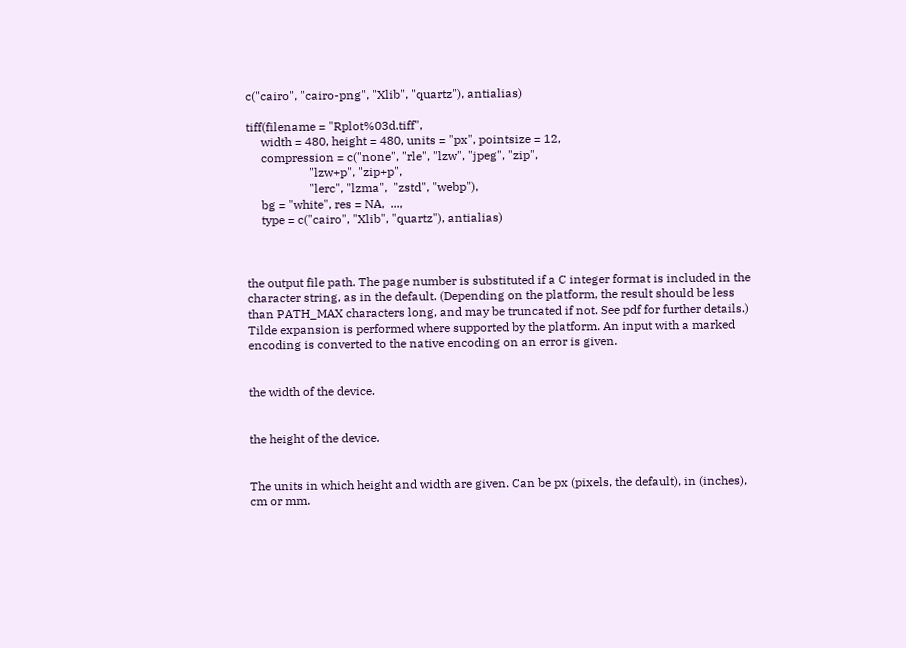c("cairo", "cairo-png", "Xlib", "quartz"), antialias)

tiff(filename = "Rplot%03d.tiff",
     width = 480, height = 480, units = "px", pointsize = 12,
     compression = c("none", "rle", "lzw", "jpeg", "zip",
                     "lzw+p", "zip+p",
                     "lerc", "lzma",  "zstd", "webp"),
     bg = "white", res = NA,  ...,
     type = c("cairo", "Xlib", "quartz"), antialias)



the output file path. The page number is substituted if a C integer format is included in the character string, as in the default. (Depending on the platform, the result should be less than PATH_MAX characters long, and may be truncated if not. See pdf for further details.) Tilde expansion is performed where supported by the platform. An input with a marked encoding is converted to the native encoding on an error is given.


the width of the device.


the height of the device.


The units in which height and width are given. Can be px (pixels, the default), in (inches), cm or mm.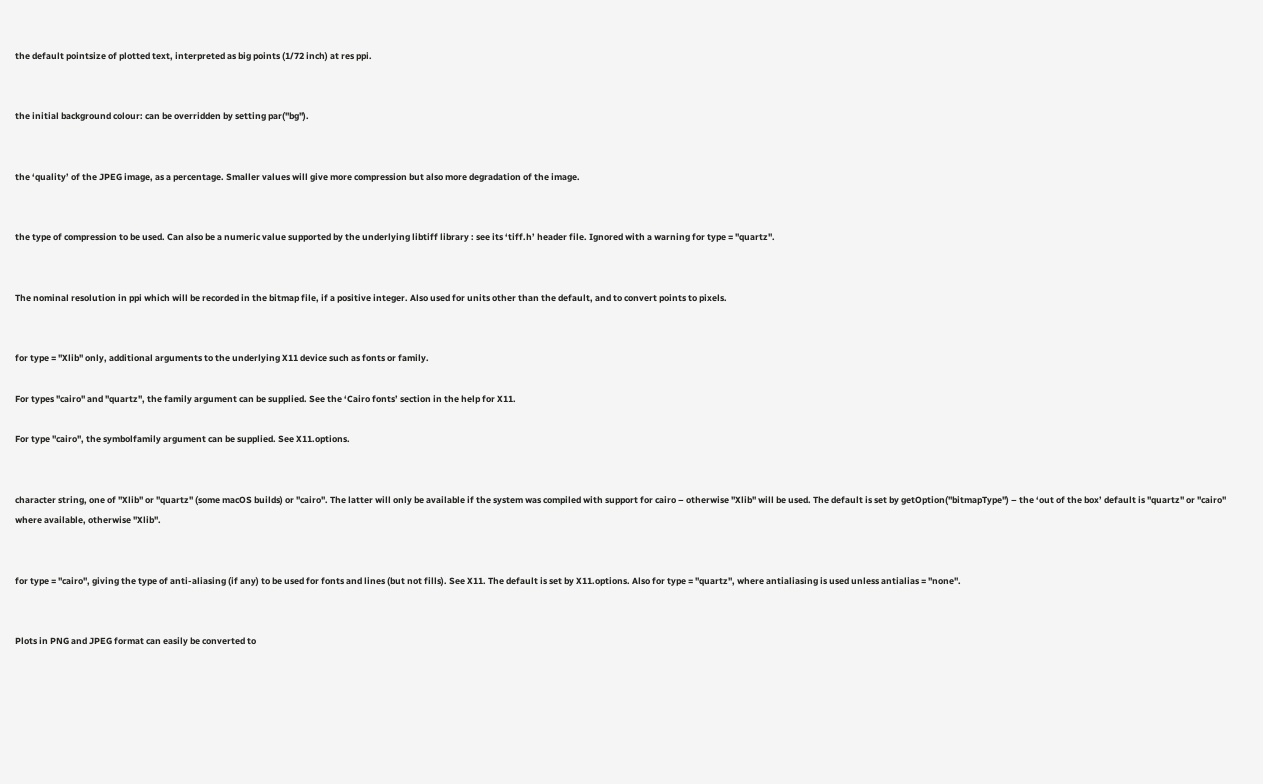the default pointsize of plotted text, interpreted as big points (1/72 inch) at res ppi.


the initial background colour: can be overridden by setting par("bg").


the ‘quality’ of the JPEG image, as a percentage. Smaller values will give more compression but also more degradation of the image.


the type of compression to be used. Can also be a numeric value supported by the underlying libtiff library : see its ‘tiff.h’ header file. Ignored with a warning for type = "quartz".


The nominal resolution in ppi which will be recorded in the bitmap file, if a positive integer. Also used for units other than the default, and to convert points to pixels.


for type = "Xlib" only, additional arguments to the underlying X11 device such as fonts or family.

For types "cairo" and "quartz", the family argument can be supplied. See the ‘Cairo fonts’ section in the help for X11.

For type "cairo", the symbolfamily argument can be supplied. See X11.options.


character string, one of "Xlib" or "quartz" (some macOS builds) or "cairo". The latter will only be available if the system was compiled with support for cairo – otherwise "Xlib" will be used. The default is set by getOption("bitmapType") – the ‘out of the box’ default is "quartz" or "cairo" where available, otherwise "Xlib".


for type = "cairo", giving the type of anti-aliasing (if any) to be used for fonts and lines (but not fills). See X11. The default is set by X11.options. Also for type = "quartz", where antialiasing is used unless antialias = "none".


Plots in PNG and JPEG format can easily be converted to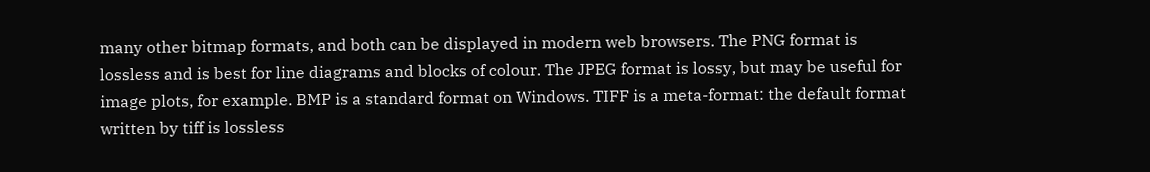many other bitmap formats, and both can be displayed in modern web browsers. The PNG format is lossless and is best for line diagrams and blocks of colour. The JPEG format is lossy, but may be useful for image plots, for example. BMP is a standard format on Windows. TIFF is a meta-format: the default format written by tiff is lossless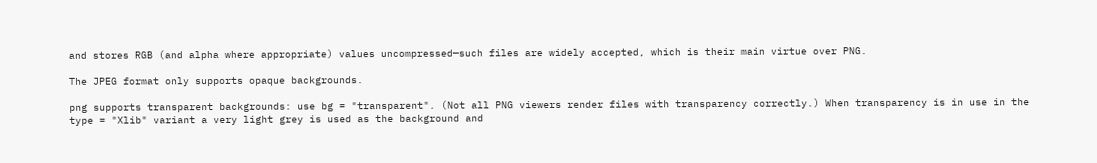and stores RGB (and alpha where appropriate) values uncompressed—such files are widely accepted, which is their main virtue over PNG.

The JPEG format only supports opaque backgrounds.

png supports transparent backgrounds: use bg = "transparent". (Not all PNG viewers render files with transparency correctly.) When transparency is in use in the type = "Xlib" variant a very light grey is used as the background and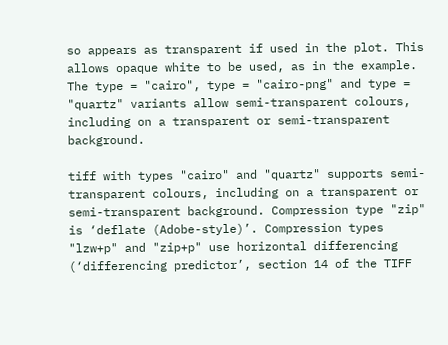so appears as transparent if used in the plot. This allows opaque white to be used, as in the example. The type = "cairo", type = "cairo-png" and type = "quartz" variants allow semi-transparent colours, including on a transparent or semi-transparent background.

tiff with types "cairo" and "quartz" supports semi-transparent colours, including on a transparent or semi-transparent background. Compression type "zip" is ‘deflate (Adobe-style)’. Compression types "lzw+p" and "zip+p" use horizontal differencing (‘differencing predictor’, section 14 of the TIFF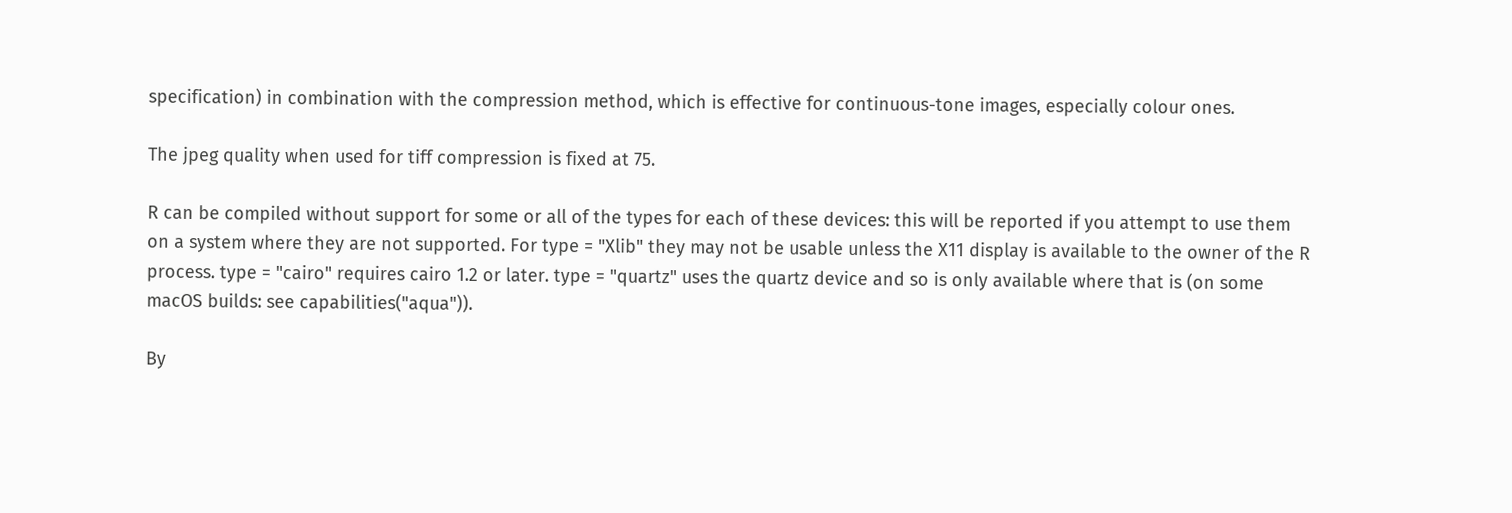specification) in combination with the compression method, which is effective for continuous-tone images, especially colour ones.

The jpeg quality when used for tiff compression is fixed at 75.

R can be compiled without support for some or all of the types for each of these devices: this will be reported if you attempt to use them on a system where they are not supported. For type = "Xlib" they may not be usable unless the X11 display is available to the owner of the R process. type = "cairo" requires cairo 1.2 or later. type = "quartz" uses the quartz device and so is only available where that is (on some macOS builds: see capabilities("aqua")).

By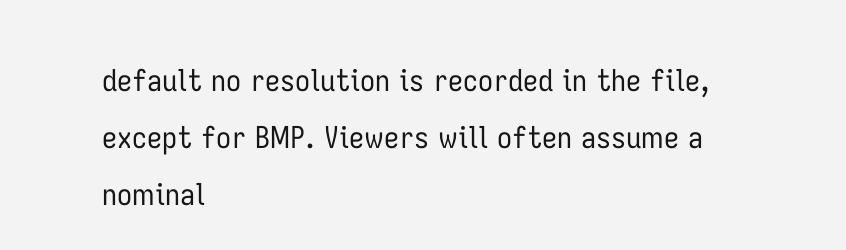default no resolution is recorded in the file, except for BMP. Viewers will often assume a nominal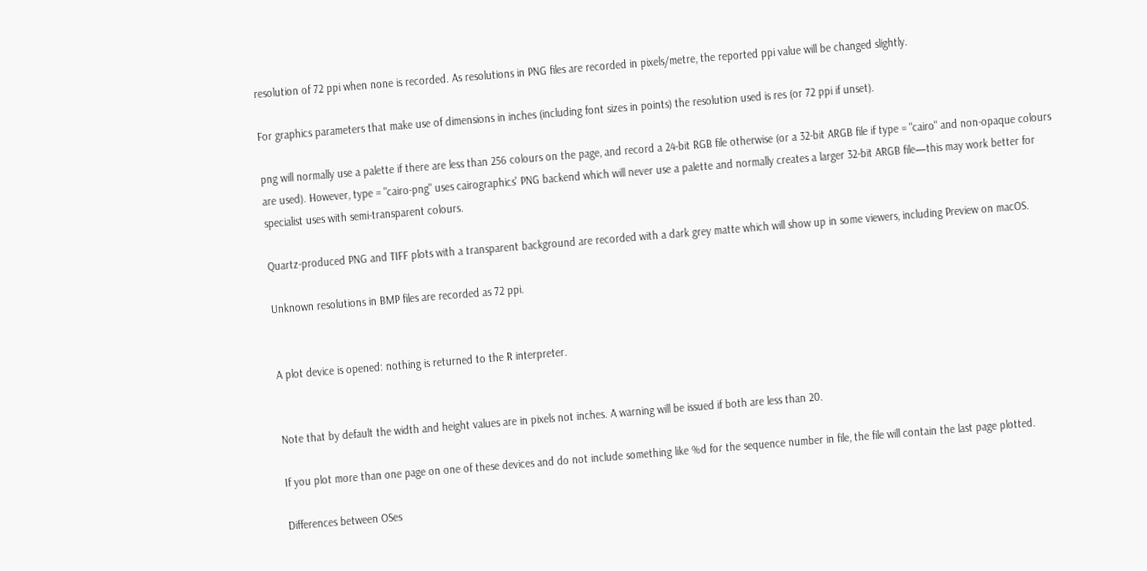resolution of 72 ppi when none is recorded. As resolutions in PNG files are recorded in pixels/metre, the reported ppi value will be changed slightly.

For graphics parameters that make use of dimensions in inches (including font sizes in points) the resolution used is res (or 72 ppi if unset).

png will normally use a palette if there are less than 256 colours on the page, and record a 24-bit RGB file otherwise (or a 32-bit ARGB file if type = "cairo" and non-opaque colours are used). However, type = "cairo-png" uses cairographics' PNG backend which will never use a palette and normally creates a larger 32-bit ARGB file—this may work better for specialist uses with semi-transparent colours.

Quartz-produced PNG and TIFF plots with a transparent background are recorded with a dark grey matte which will show up in some viewers, including Preview on macOS.

Unknown resolutions in BMP files are recorded as 72 ppi.


A plot device is opened: nothing is returned to the R interpreter.


Note that by default the width and height values are in pixels not inches. A warning will be issued if both are less than 20.

If you plot more than one page on one of these devices and do not include something like %d for the sequence number in file, the file will contain the last page plotted.

Differences between OSes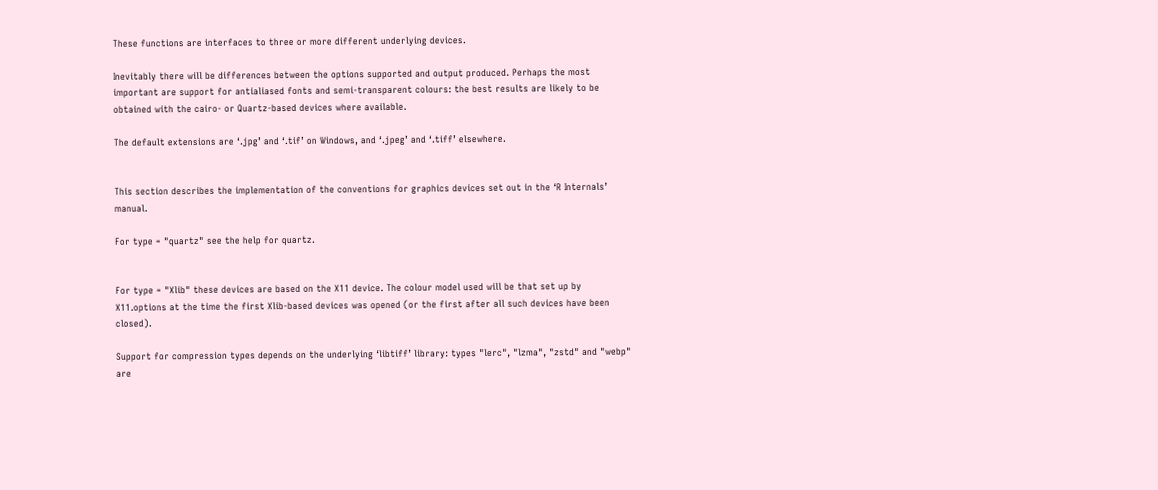These functions are interfaces to three or more different underlying devices.

Inevitably there will be differences between the options supported and output produced. Perhaps the most important are support for antialiased fonts and semi-transparent colours: the best results are likely to be obtained with the cairo- or Quartz-based devices where available.

The default extensions are ‘.jpg’ and ‘.tif’ on Windows, and ‘.jpeg’ and ‘.tiff’ elsewhere.


This section describes the implementation of the conventions for graphics devices set out in the ‘R Internals’ manual.

For type = "quartz" see the help for quartz.


For type = "Xlib" these devices are based on the X11 device. The colour model used will be that set up by X11.options at the time the first Xlib-based devices was opened (or the first after all such devices have been closed).

Support for compression types depends on the underlying ‘libtiff’ library: types "lerc", "lzma", "zstd" and "webp" are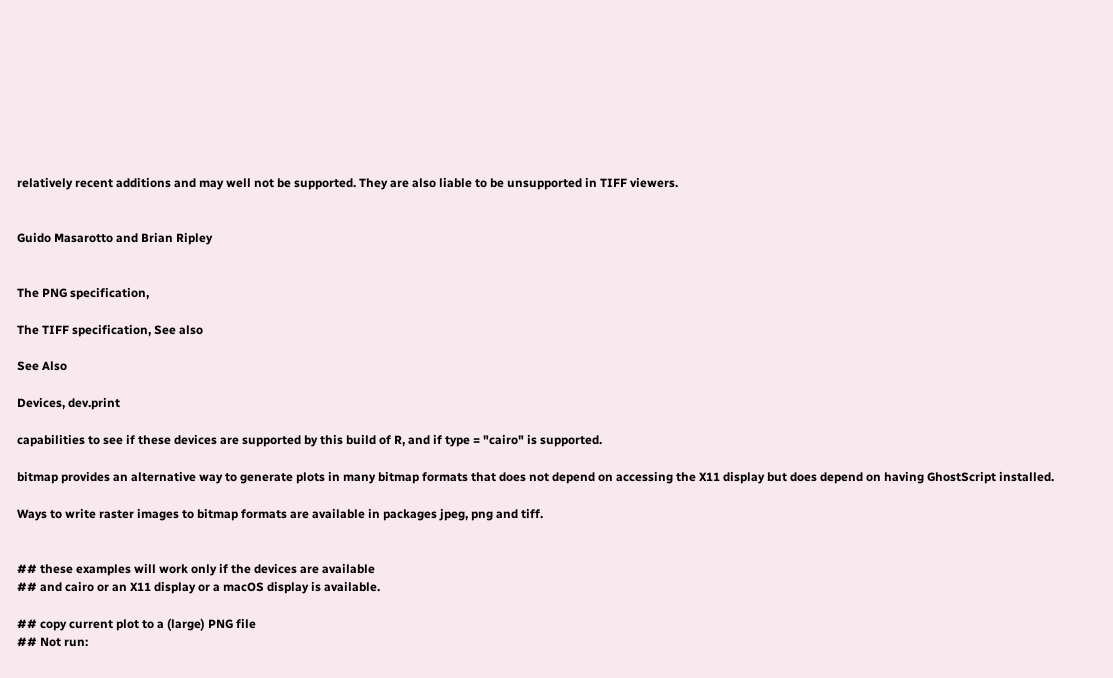relatively recent additions and may well not be supported. They are also liable to be unsupported in TIFF viewers.


Guido Masarotto and Brian Ripley


The PNG specification,

The TIFF specification, See also

See Also

Devices, dev.print

capabilities to see if these devices are supported by this build of R, and if type = "cairo" is supported.

bitmap provides an alternative way to generate plots in many bitmap formats that does not depend on accessing the X11 display but does depend on having GhostScript installed.

Ways to write raster images to bitmap formats are available in packages jpeg, png and tiff.


## these examples will work only if the devices are available
## and cairo or an X11 display or a macOS display is available.

## copy current plot to a (large) PNG file
## Not run: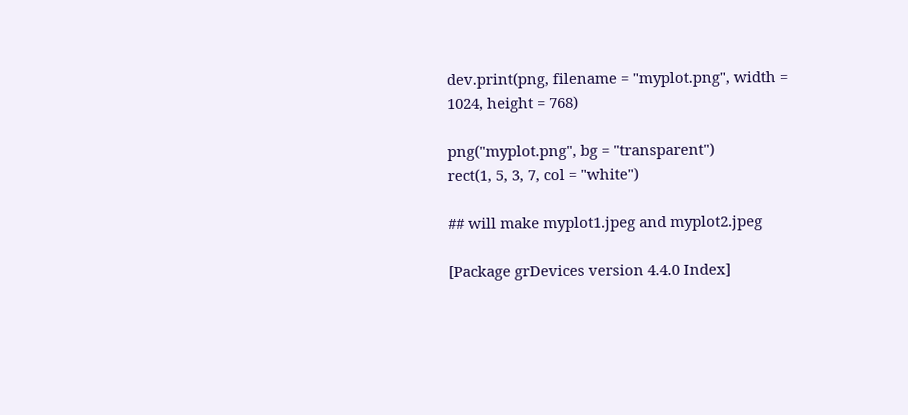dev.print(png, filename = "myplot.png", width = 1024, height = 768)

png("myplot.png", bg = "transparent")
rect(1, 5, 3, 7, col = "white")

## will make myplot1.jpeg and myplot2.jpeg

[Package grDevices version 4.4.0 Index]